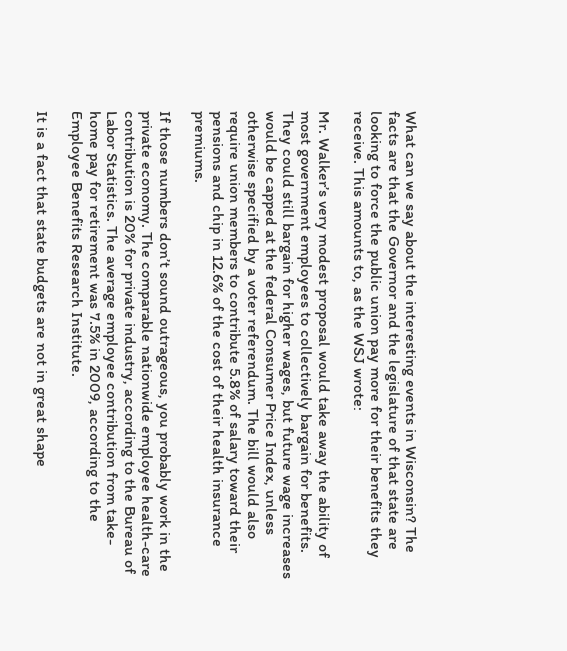What can we say about the interesting events in Wisconsin? The facts are that the Governor and the legislature of that state are looking to force the public union pay more for their benefits they receive. This amounts to, as the WSJ wrote:

Mr. Walker’s very modest proposal would take away the ability of most government employees to collectively bargain for benefits. They could still bargain for higher wages, but future wage increases would be capped at the federal Consumer Price Index, unless otherwise specified by a voter referendum. The bill would also require union members to contribute 5.8% of salary toward their pensions and chip in 12.6% of the cost of their health insurance premiums.

If those numbers don’t sound outrageous, you probably work in the private economy. The comparable nationwide employee health-care contribution is 20% for private industry, according to the Bureau of Labor Statistics. The average employee contribution from take-home pay for retirement was 7.5% in 2009, according to the Employee Benefits Research Institute.

It is a fact that state budgets are not in great shape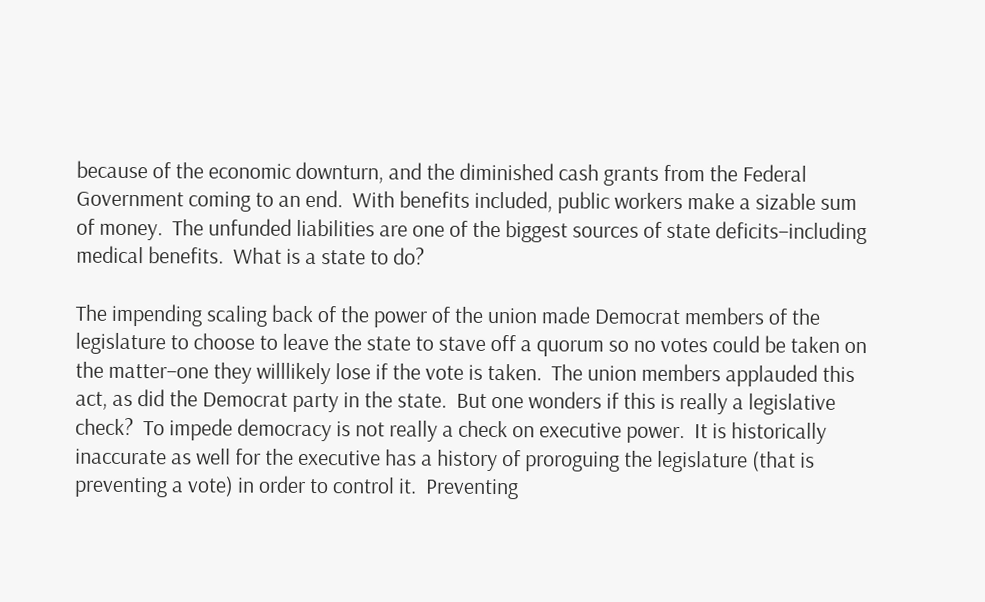because of the economic downturn, and the diminished cash grants from the Federal Government coming to an end.  With benefits included, public workers make a sizable sum of money.  The unfunded liabilities are one of the biggest sources of state deficits–including medical benefits.  What is a state to do?

The impending scaling back of the power of the union made Democrat members of the legislature to choose to leave the state to stave off a quorum so no votes could be taken on the matter–one they willlikely lose if the vote is taken.  The union members applauded this act, as did the Democrat party in the state.  But one wonders if this is really a legislative check?  To impede democracy is not really a check on executive power.  It is historically inaccurate as well for the executive has a history of proroguing the legislature (that is preventing a vote) in order to control it.  Preventing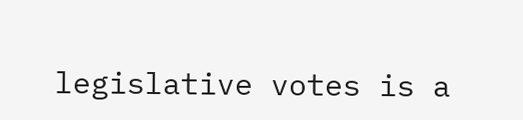legislative votes is a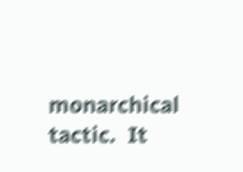monarchical tactic.  It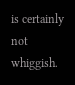is certainly not whiggish.